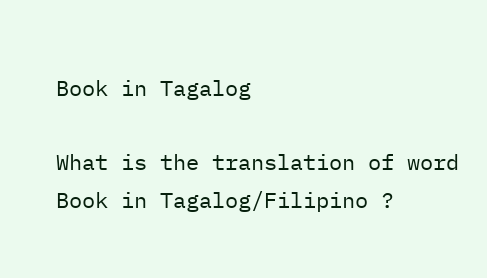Book in Tagalog

What is the translation of word Book in Tagalog/Filipino ?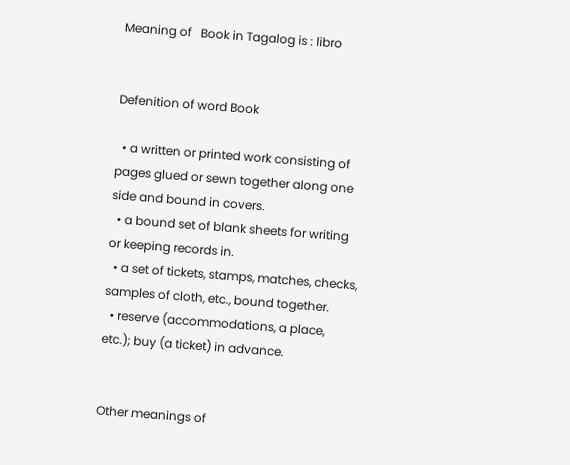Meaning of   Book in Tagalog is : libro


Defenition of word Book

  • a written or printed work consisting of pages glued or sewn together along one side and bound in covers.
  • a bound set of blank sheets for writing or keeping records in.
  • a set of tickets, stamps, matches, checks, samples of cloth, etc., bound together.
  • reserve (accommodations, a place, etc.); buy (a ticket) in advance.


Other meanings of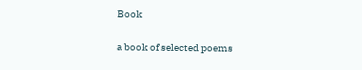Book


a book of selected poems